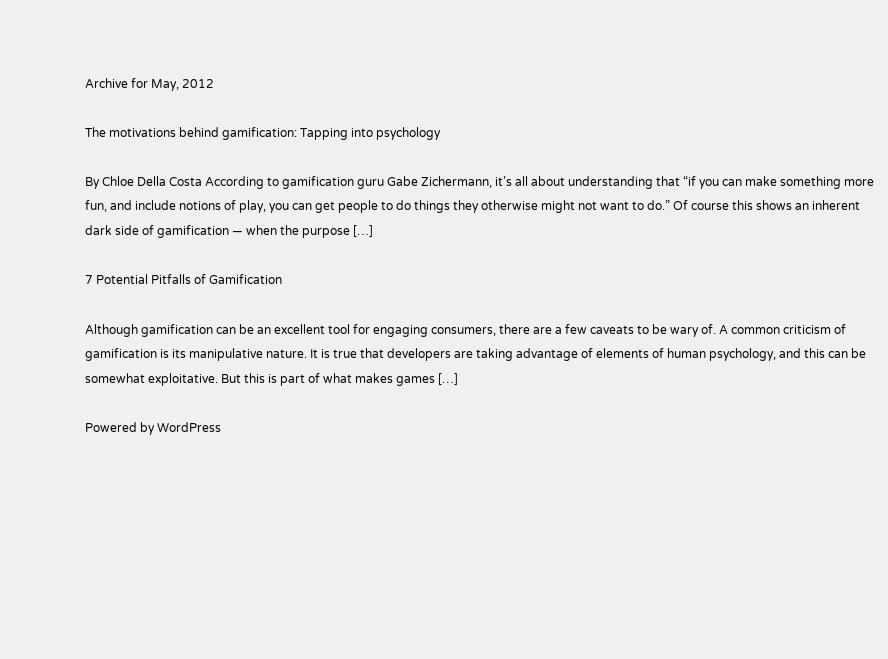Archive for May, 2012

The motivations behind gamification: Tapping into psychology

By Chloe Della Costa According to gamification guru Gabe Zichermann, it’s all about understanding that “if you can make something more fun, and include notions of play, you can get people to do things they otherwise might not want to do.” Of course this shows an inherent dark side of gamification — when the purpose […]

7 Potential Pitfalls of Gamification

Although gamification can be an excellent tool for engaging consumers, there are a few caveats to be wary of. A common criticism of gamification is its manipulative nature. It is true that developers are taking advantage of elements of human psychology, and this can be somewhat exploitative. But this is part of what makes games […]

Powered by WordPress